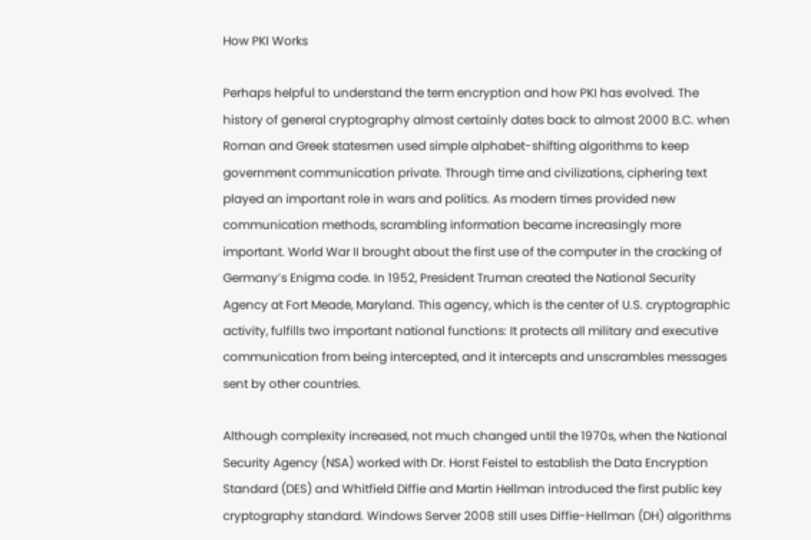How PKI Works

Perhaps helpful to understand the term encryption and how PKI has evolved. The history of general cryptography almost certainly dates back to almost 2000 B.C. when Roman and Greek statesmen used simple alphabet-shifting algorithms to keep government communication private. Through time and civilizations, ciphering text played an important role in wars and politics. As modern times provided new communication methods, scrambling information became increasingly more important. World War II brought about the first use of the computer in the cracking of Germany’s Enigma code. In 1952, President Truman created the National Security Agency at Fort Meade, Maryland. This agency, which is the center of U.S. cryptographic activity, fulfills two important national functions: It protects all military and executive communication from being intercepted, and it intercepts and unscrambles messages sent by other countries.

Although complexity increased, not much changed until the 1970s, when the National Security Agency (NSA) worked with Dr. Horst Feistel to establish the Data Encryption Standard (DES) and Whitfield Diffie and Martin Hellman introduced the first public key cryptography standard. Windows Server 2008 still uses Diffie-Hellman (DH) algorithms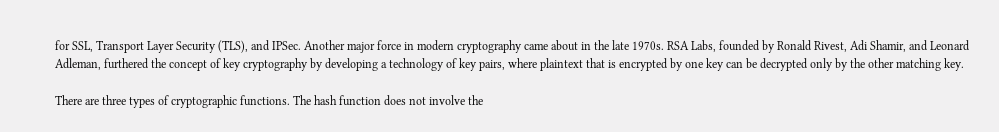for SSL, Transport Layer Security (TLS), and IPSec. Another major force in modern cryptography came about in the late 1970s. RSA Labs, founded by Ronald Rivest, Adi Shamir, and Leonard Adleman, furthered the concept of key cryptography by developing a technology of key pairs, where plaintext that is encrypted by one key can be decrypted only by the other matching key.

There are three types of cryptographic functions. The hash function does not involve the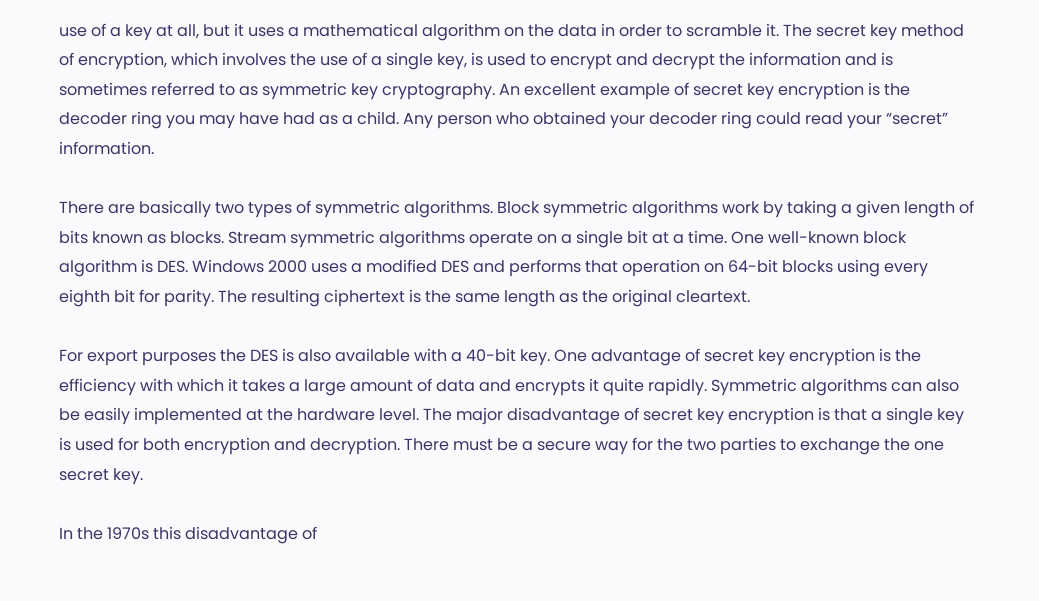use of a key at all, but it uses a mathematical algorithm on the data in order to scramble it. The secret key method of encryption, which involves the use of a single key, is used to encrypt and decrypt the information and is sometimes referred to as symmetric key cryptography. An excellent example of secret key encryption is the decoder ring you may have had as a child. Any person who obtained your decoder ring could read your “secret” information.

There are basically two types of symmetric algorithms. Block symmetric algorithms work by taking a given length of bits known as blocks. Stream symmetric algorithms operate on a single bit at a time. One well-known block algorithm is DES. Windows 2000 uses a modified DES and performs that operation on 64-bit blocks using every eighth bit for parity. The resulting ciphertext is the same length as the original cleartext.

For export purposes the DES is also available with a 40-bit key. One advantage of secret key encryption is the efficiency with which it takes a large amount of data and encrypts it quite rapidly. Symmetric algorithms can also be easily implemented at the hardware level. The major disadvantage of secret key encryption is that a single key is used for both encryption and decryption. There must be a secure way for the two parties to exchange the one secret key.

In the 1970s this disadvantage of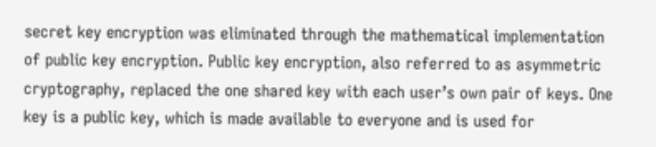secret key encryption was eliminated through the mathematical implementation of public key encryption. Public key encryption, also referred to as asymmetric cryptography, replaced the one shared key with each user’s own pair of keys. One key is a public key, which is made available to everyone and is used for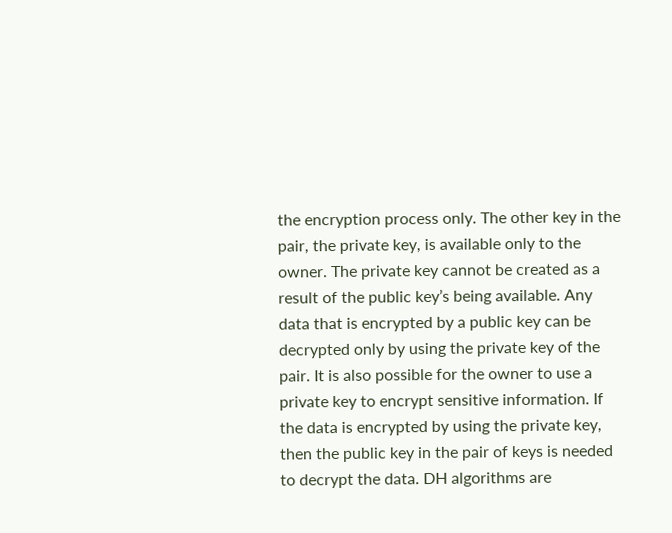the encryption process only. The other key in the pair, the private key, is available only to the owner. The private key cannot be created as a result of the public key’s being available. Any data that is encrypted by a public key can be decrypted only by using the private key of the pair. It is also possible for the owner to use a private key to encrypt sensitive information. If the data is encrypted by using the private key, then the public key in the pair of keys is needed to decrypt the data. DH algorithms are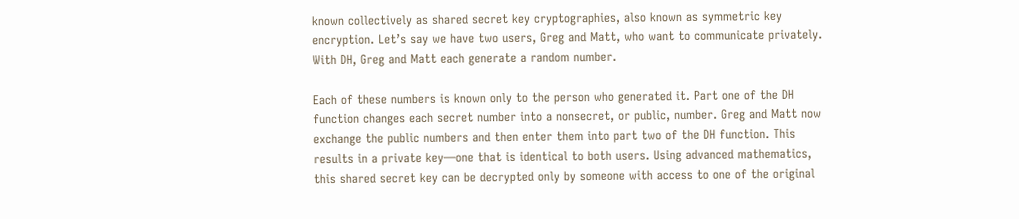known collectively as shared secret key cryptographies, also known as symmetric key encryption. Let’s say we have two users, Greg and Matt, who want to communicate privately. With DH, Greg and Matt each generate a random number.

Each of these numbers is known only to the person who generated it. Part one of the DH function changes each secret number into a nonsecret, or public, number. Greg and Matt now exchange the public numbers and then enter them into part two of the DH function. This results in a private key—one that is identical to both users. Using advanced mathematics, this shared secret key can be decrypted only by someone with access to one of the original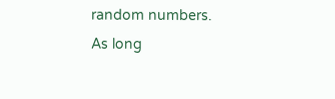random numbers. As long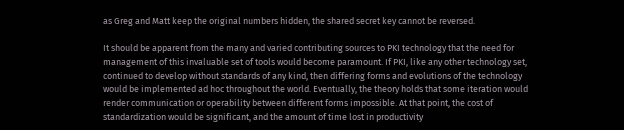as Greg and Matt keep the original numbers hidden, the shared secret key cannot be reversed.

It should be apparent from the many and varied contributing sources to PKI technology that the need for management of this invaluable set of tools would become paramount. If PKI, like any other technology set, continued to develop without standards of any kind, then differing forms and evolutions of the technology would be implemented ad hoc throughout the world. Eventually, the theory holds that some iteration would render communication or operability between different forms impossible. At that point, the cost of standardization would be significant, and the amount of time lost in productivity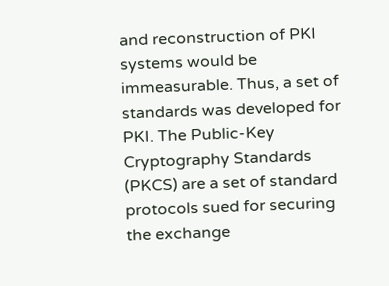and reconstruction of PKI systems would be immeasurable. Thus, a set of standards was developed for PKI. The Public-Key Cryptography Standards (PKCS) are a set of standard protocols sued for securing the exchange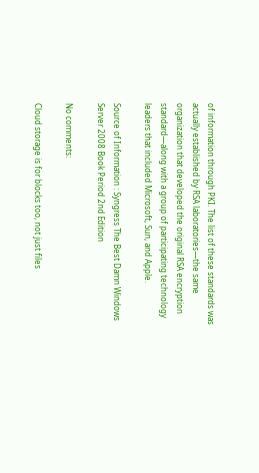of information through PKI. The list of these standards was actually established by RSA laboratories—the same organization that developed the original RSA encryption standard—along with a group of participating technology leaders that included Microsoft, Sun, and Apple.

Source of Information : Syngress The Best Damn Windows Server 2008 Book Period 2nd Edition

No comments:

Cloud storage is for blocks too, not just files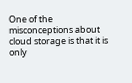One of the misconceptions about cloud storage is that it is only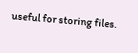useful for storing files.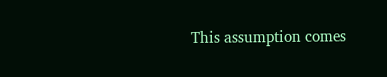This assumption comes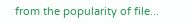from the popularity of file...